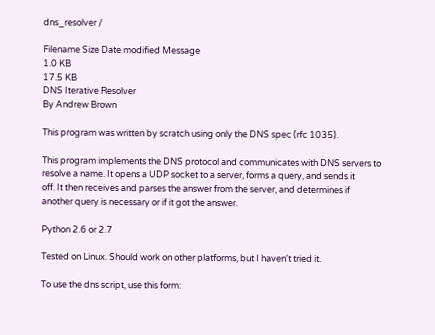dns_resolver /

Filename Size Date modified Message
1.0 KB
17.5 KB
DNS Iterative Resolver
By Andrew Brown

This program was written by scratch using only the DNS spec (rfc 1035).

This program implements the DNS protocol and communicates with DNS servers to
resolve a name. It opens a UDP socket to a server, forms a query, and sends it
off. It then receives and parses the answer from the server, and determines if
another query is necessary or if it got the answer.

Python 2.6 or 2.7

Tested on Linux. Should work on other platforms, but I haven't tried it.

To use the dns script, use this form: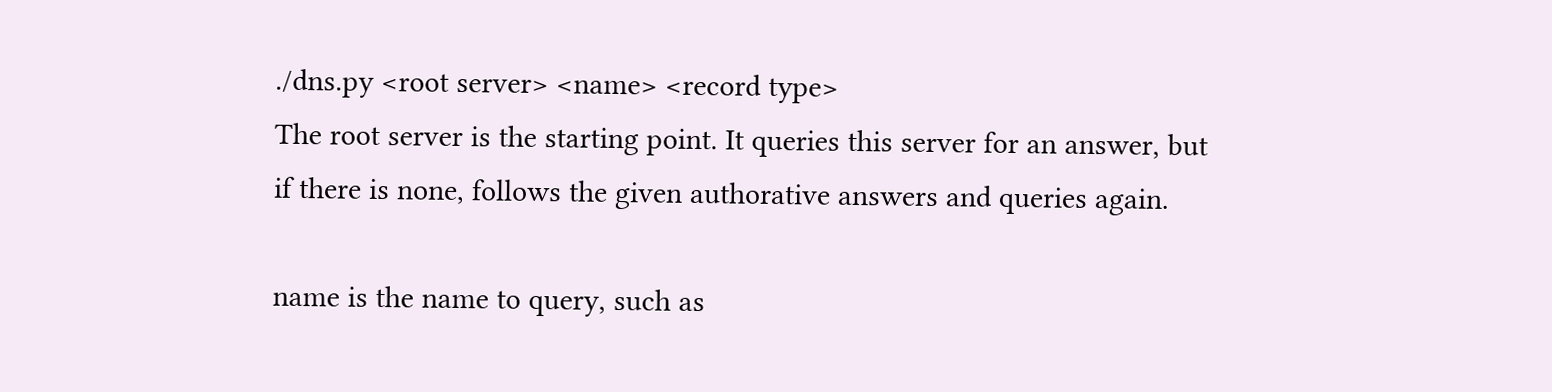./dns.py <root server> <name> <record type>
The root server is the starting point. It queries this server for an answer, but
if there is none, follows the given authorative answers and queries again.

name is the name to query, such as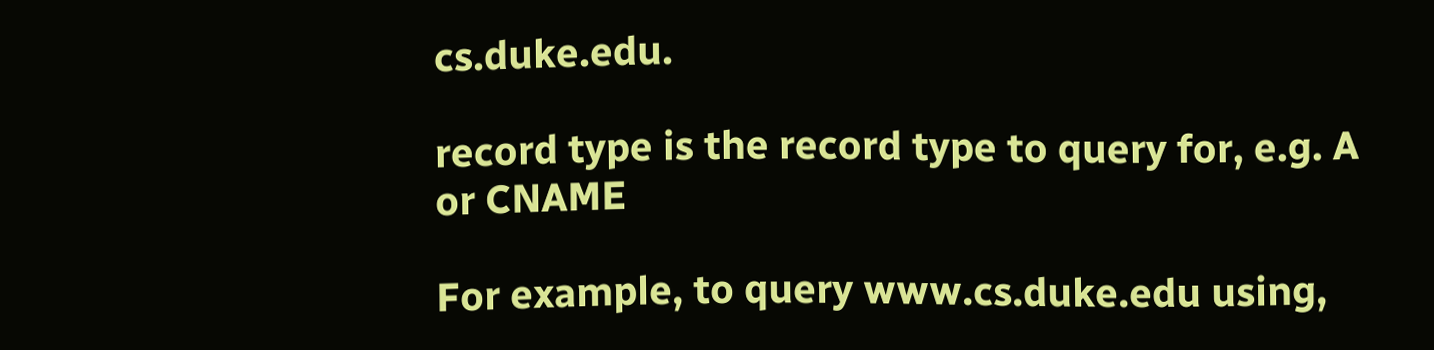cs.duke.edu.

record type is the record type to query for, e.g. A or CNAME

For example, to query www.cs.duke.edu using,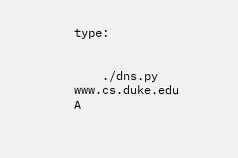type:


    ./dns.py www.cs.duke.edu A